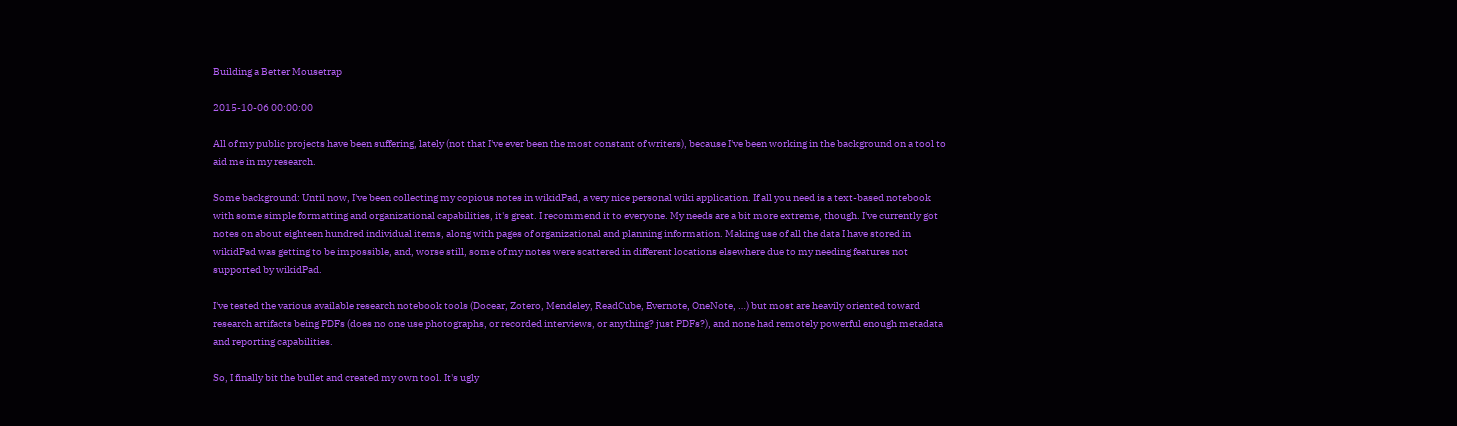Building a Better Mousetrap

2015-10-06 00:00:00

All of my public projects have been suffering, lately (not that I've ever been the most constant of writers), because I've been working in the background on a tool to aid me in my research.

Some background: Until now, I've been collecting my copious notes in wikidPad, a very nice personal wiki application. If all you need is a text-based notebook with some simple formatting and organizational capabilities, it's great. I recommend it to everyone. My needs are a bit more extreme, though. I've currently got notes on about eighteen hundred individual items, along with pages of organizational and planning information. Making use of all the data I have stored in wikidPad was getting to be impossible, and, worse still, some of my notes were scattered in different locations elsewhere due to my needing features not supported by wikidPad.

I've tested the various available research notebook tools (Docear, Zotero, Mendeley, ReadCube, Evernote, OneNote, …) but most are heavily oriented toward research artifacts being PDFs (does no one use photographs, or recorded interviews, or anything? just PDFs?), and none had remotely powerful enough metadata and reporting capabilities.

So, I finally bit the bullet and created my own tool. It's ugly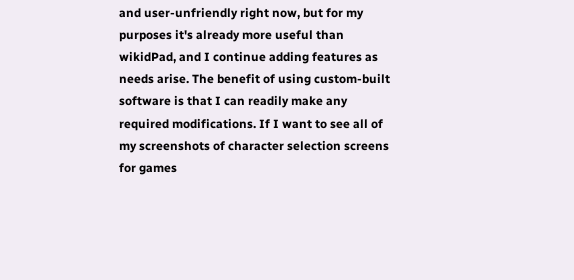and user-unfriendly right now, but for my purposes it's already more useful than wikidPad, and I continue adding features as needs arise. The benefit of using custom-built software is that I can readily make any required modifications. If I want to see all of my screenshots of character selection screens for games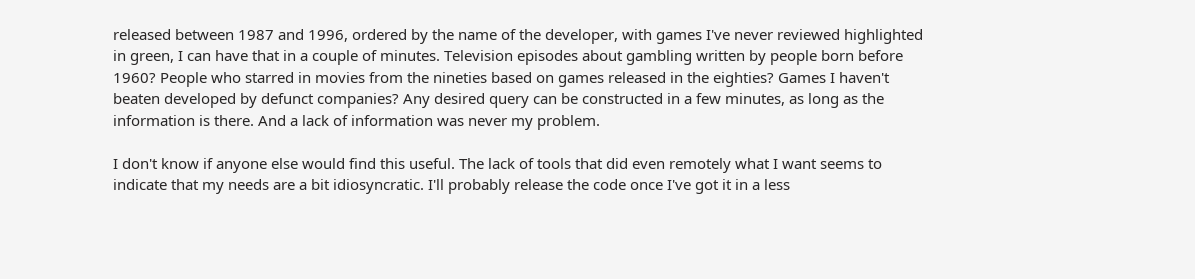released between 1987 and 1996, ordered by the name of the developer, with games I've never reviewed highlighted in green, I can have that in a couple of minutes. Television episodes about gambling written by people born before 1960? People who starred in movies from the nineties based on games released in the eighties? Games I haven't beaten developed by defunct companies? Any desired query can be constructed in a few minutes, as long as the information is there. And a lack of information was never my problem.

I don't know if anyone else would find this useful. The lack of tools that did even remotely what I want seems to indicate that my needs are a bit idiosyncratic. I'll probably release the code once I've got it in a less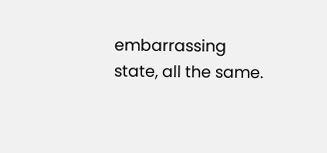embarrassing state, all the same.